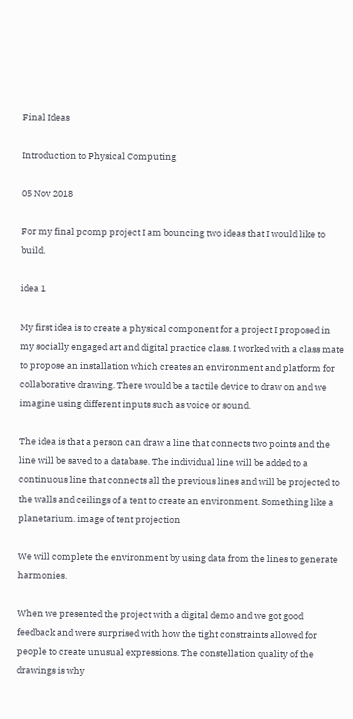Final Ideas

Introduction to Physical Computing

05 Nov 2018

For my final pcomp project I am bouncing two ideas that I would like to build.

idea 1

My first idea is to create a physical component for a project I proposed in my socially engaged art and digital practice class. I worked with a class mate to propose an installation which creates an environment and platform for collaborative drawing. There would be a tactile device to draw on and we imagine using different inputs such as voice or sound.

The idea is that a person can draw a line that connects two points and the line will be saved to a database. The individual line will be added to a continuous line that connects all the previous lines and will be projected to the walls and ceilings of a tent to create an environment. Something like a planetarium. image of tent projection

We will complete the environment by using data from the lines to generate harmonies.

When we presented the project with a digital demo and we got good feedback and were surprised with how the tight constraints allowed for people to create unusual expressions. The constellation quality of the drawings is why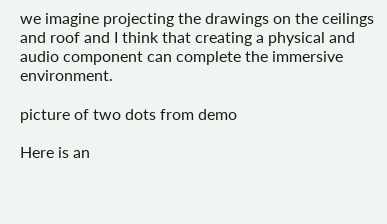we imagine projecting the drawings on the ceilings and roof and I think that creating a physical and audio component can complete the immersive environment.

picture of two dots from demo

Here is an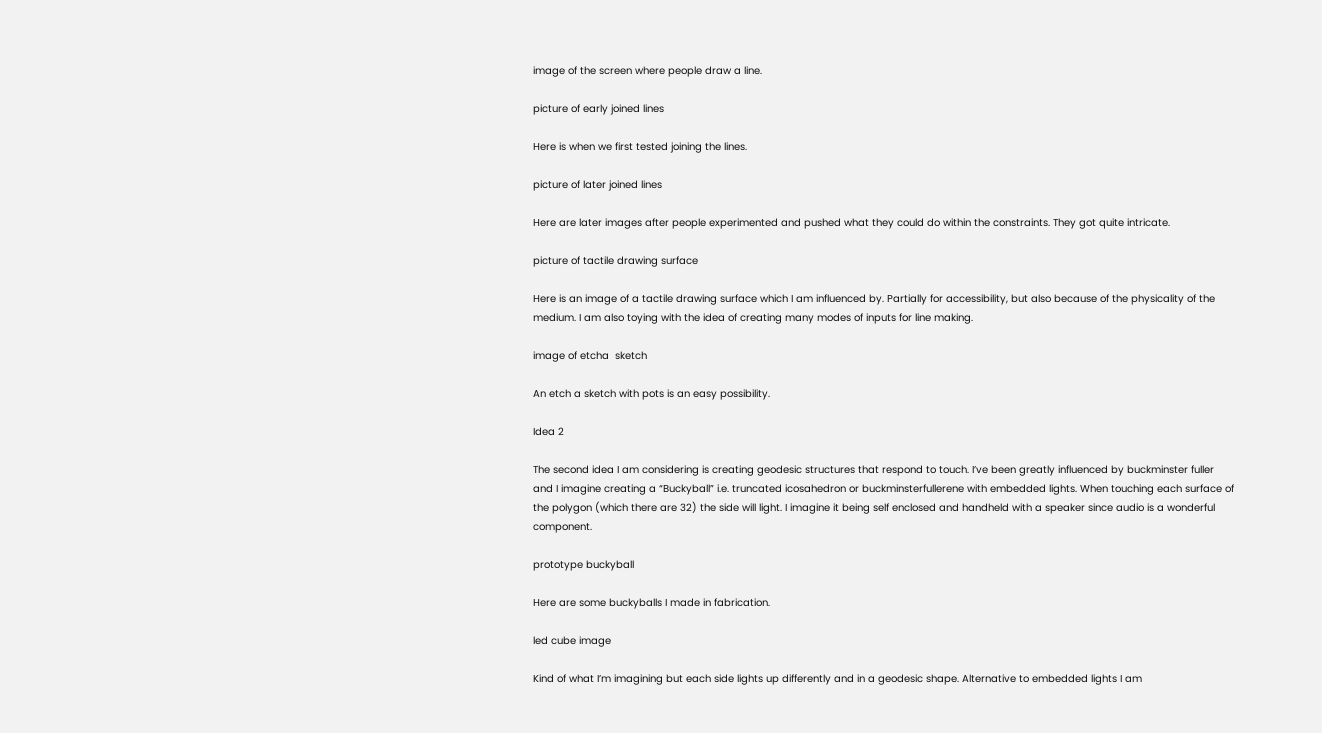image of the screen where people draw a line.

picture of early joined lines

Here is when we first tested joining the lines.

picture of later joined lines

Here are later images after people experimented and pushed what they could do within the constraints. They got quite intricate.

picture of tactile drawing surface

Here is an image of a tactile drawing surface which I am influenced by. Partially for accessibility, but also because of the physicality of the medium. I am also toying with the idea of creating many modes of inputs for line making.

image of etcha  sketch

An etch a sketch with pots is an easy possibility.

Idea 2

The second idea I am considering is creating geodesic structures that respond to touch. I’ve been greatly influenced by buckminster fuller and I imagine creating a “Buckyball” i.e. truncated icosahedron or buckminsterfullerene with embedded lights. When touching each surface of the polygon (which there are 32) the side will light. I imagine it being self enclosed and handheld with a speaker since audio is a wonderful component.

prototype buckyball

Here are some buckyballs I made in fabrication.

led cube image

Kind of what I’m imagining but each side lights up differently and in a geodesic shape. Alternative to embedded lights I am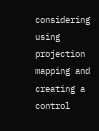considering using projection mapping and creating a control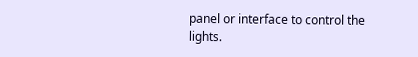panel or interface to control the lights.